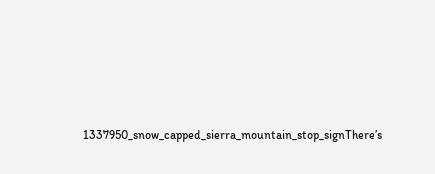1337950_snow_capped_sierra_mountain_stop_signThere’s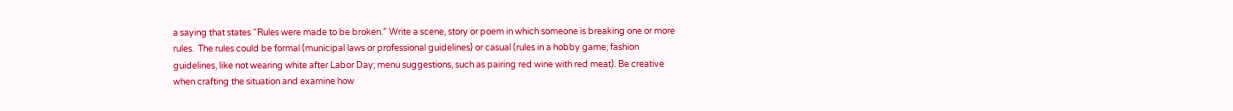a saying that states “Rules were made to be broken.” Write a scene, story or poem in which someone is breaking one or more rules.  The rules could be formal (municipal laws or professional guidelines) or casual (rules in a hobby game; fashion guidelines, like not wearing white after Labor Day; menu suggestions, such as pairing red wine with red meat). Be creative when crafting the situation and examine how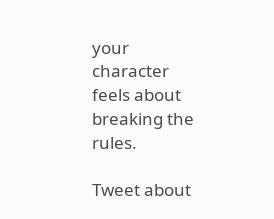your character feels about breaking the rules.

Tweet about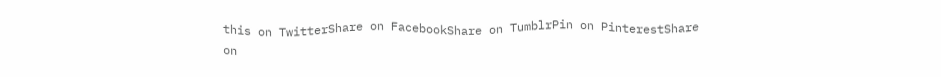this on TwitterShare on FacebookShare on TumblrPin on PinterestShare on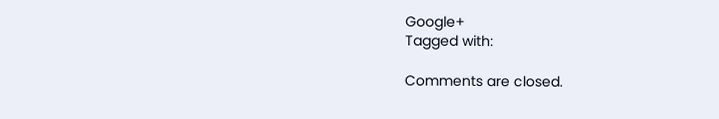Google+
Tagged with:

Comments are closed.